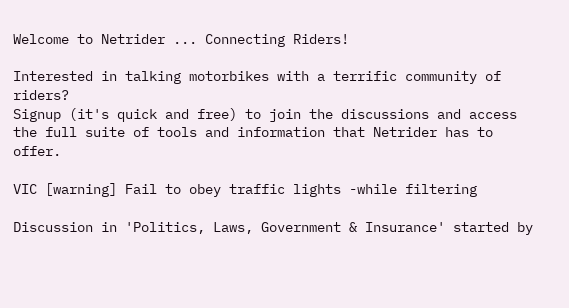Welcome to Netrider ... Connecting Riders!

Interested in talking motorbikes with a terrific community of riders?
Signup (it's quick and free) to join the discussions and access the full suite of tools and information that Netrider has to offer.

VIC [warning] Fail to obey traffic lights -while filtering

Discussion in 'Politics, Laws, Government & Insurance' started by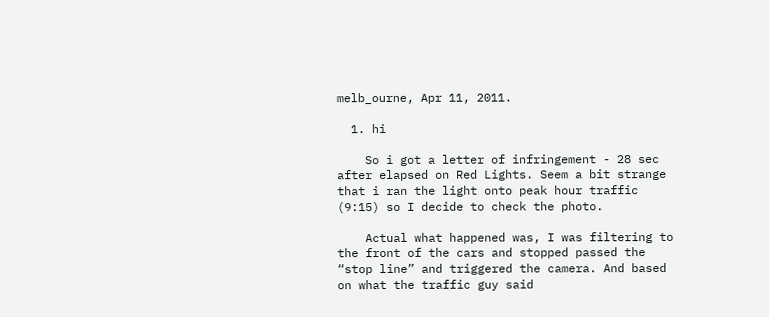melb_ourne, Apr 11, 2011.

  1. hi

    So i got a letter of infringement - 28 sec after elapsed on Red Lights. Seem a bit strange that i ran the light onto peak hour traffic (9:15) so I decide to check the photo.

    Actual what happened was, I was filtering to the front of the cars and stopped passed the “stop line” and triggered the camera. And based on what the traffic guy said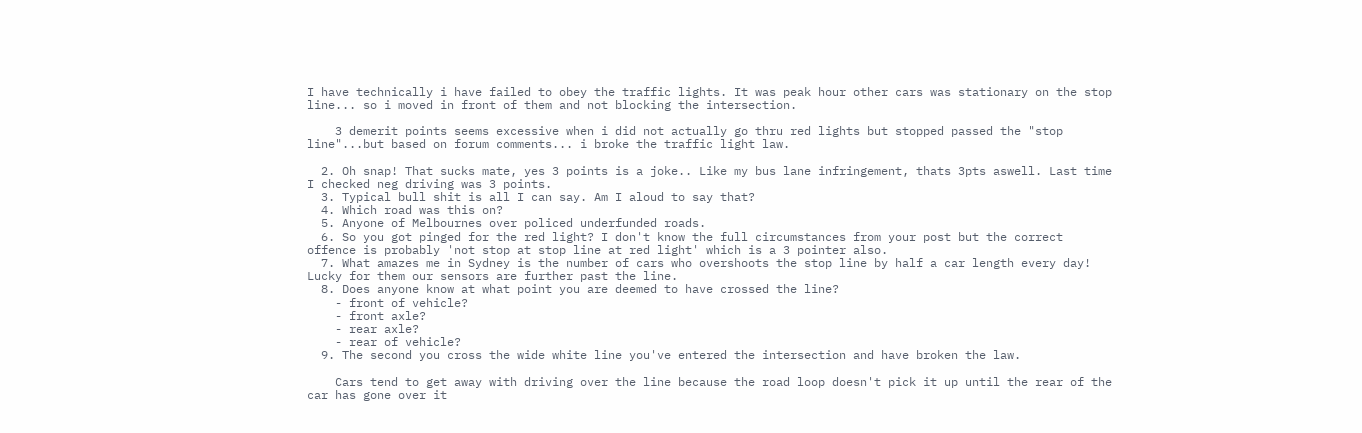I have technically i have failed to obey the traffic lights. It was peak hour other cars was stationary on the stop line... so i moved in front of them and not blocking the intersection.

    3 demerit points seems excessive when i did not actually go thru red lights but stopped passed the "stop line"...but based on forum comments... i broke the traffic light law.

  2. Oh snap! That sucks mate, yes 3 points is a joke.. Like my bus lane infringement, thats 3pts aswell. Last time I checked neg driving was 3 points.
  3. Typical bull shit is all I can say. Am I aloud to say that?
  4. Which road was this on?
  5. Anyone of Melbournes over policed underfunded roads.
  6. So you got pinged for the red light? I don't know the full circumstances from your post but the correct offence is probably 'not stop at stop line at red light' which is a 3 pointer also.
  7. What amazes me in Sydney is the number of cars who overshoots the stop line by half a car length every day! Lucky for them our sensors are further past the line.
  8. Does anyone know at what point you are deemed to have crossed the line?
    - front of vehicle?
    - front axle?
    - rear axle?
    - rear of vehicle?
  9. The second you cross the wide white line you've entered the intersection and have broken the law.

    Cars tend to get away with driving over the line because the road loop doesn't pick it up until the rear of the car has gone over it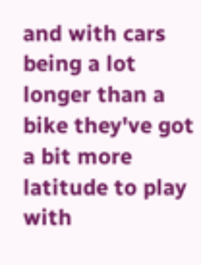and with cars being a lot longer than a bike they've got a bit more latitude to play with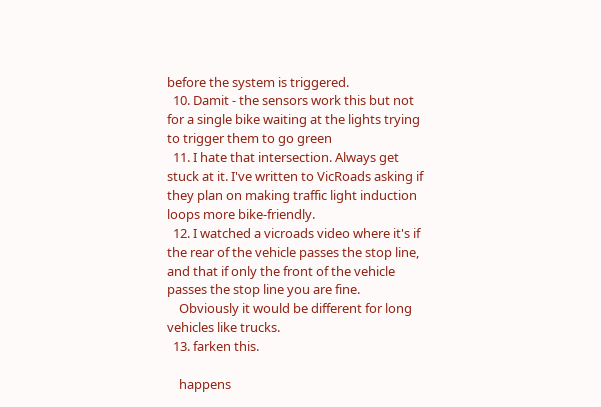before the system is triggered.
  10. Damit - the sensors work this but not for a single bike waiting at the lights trying to trigger them to go green
  11. I hate that intersection. Always get stuck at it. I've written to VicRoads asking if they plan on making traffic light induction loops more bike-friendly.
  12. I watched a vicroads video where it's if the rear of the vehicle passes the stop line, and that if only the front of the vehicle passes the stop line you are fine.
    Obviously it would be different for long vehicles like trucks.
  13. farken this.

    happens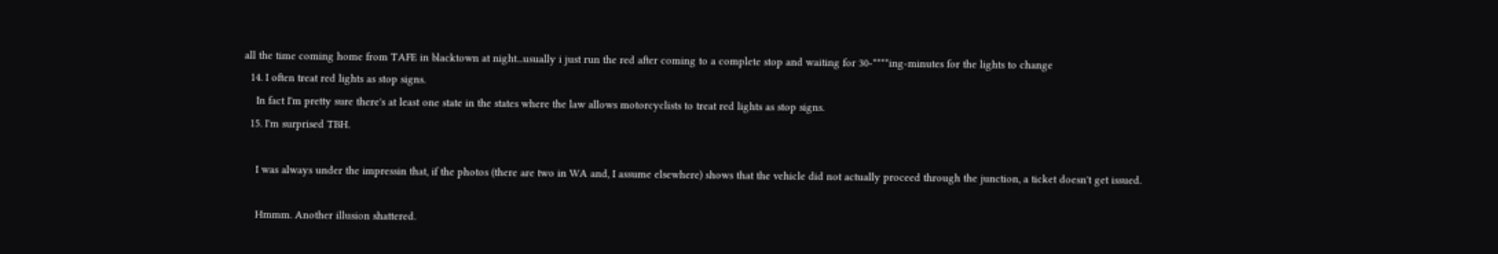all the time coming home from TAFE in blacktown at night...usually i just run the red after coming to a complete stop and waiting for 30-****ing-minutes for the lights to change
  14. I often treat red lights as stop signs.
    In fact I'm pretty sure there's at least one state in the states where the law allows motorcyclists to treat red lights as stop signs.
  15. I'm surprised TBH.

    I was always under the impressin that, if the photos (there are two in WA and, I assume elsewhere) shows that the vehicle did not actually proceed through the junction, a ticket doesn't get issued.

    Hmmm. Another illusion shattered.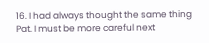16. I had always thought the same thing Pat. I must be more careful next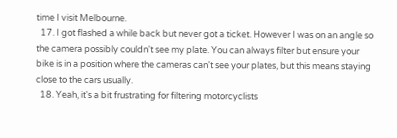time I visit Melbourne.
  17. I got flashed a while back but never got a ticket. However I was on an angle so the camera possibly couldn't see my plate. You can always filter but ensure your bike is in a position where the cameras can't see your plates, but this means staying close to the cars usually.
  18. Yeah, it's a bit frustrating for filtering motorcyclists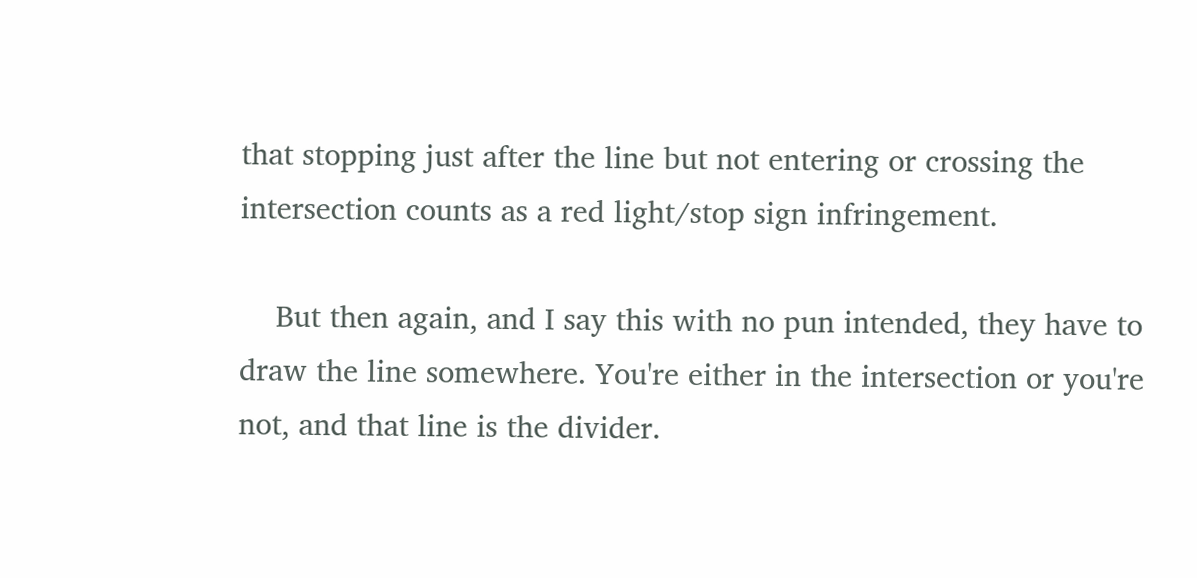that stopping just after the line but not entering or crossing the intersection counts as a red light/stop sign infringement.

    But then again, and I say this with no pun intended, they have to draw the line somewhere. You're either in the intersection or you're not, and that line is the divider.